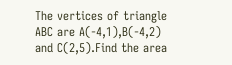The vertices of triangle ABC are A(-4,1),B(-4,2) and C(2,5).Find the area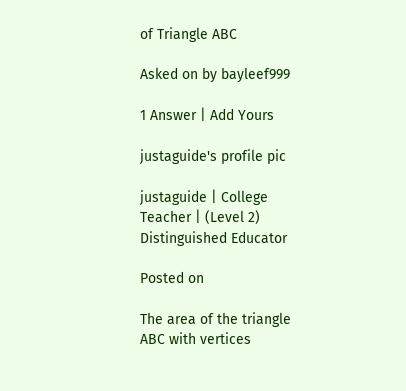of Triangle ABC

Asked on by bayleef999

1 Answer | Add Yours

justaguide's profile pic

justaguide | College Teacher | (Level 2) Distinguished Educator

Posted on

The area of the triangle ABC with vertices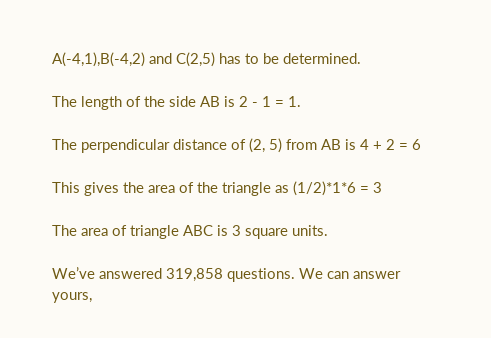A(-4,1),B(-4,2) and C(2,5) has to be determined.

The length of the side AB is 2 - 1 = 1.

The perpendicular distance of (2, 5) from AB is 4 + 2 = 6

This gives the area of the triangle as (1/2)*1*6 = 3

The area of triangle ABC is 3 square units.

We’ve answered 319,858 questions. We can answer yours,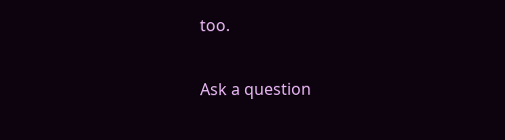too.

Ask a question